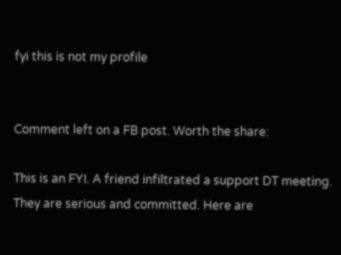fyi this is not my profile


Comment left on a FB post. Worth the share:

This is an FYI. A friend infiltrated a support DT meeting. They are serious and committed. Here are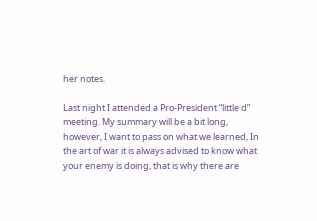her notes.

Last night I attended a Pro-President “little d” meeting. My summary will be a bit long, however, I want to pass on what we learned, In the art of war it is always advised to know what your enemy is doing, that is why there are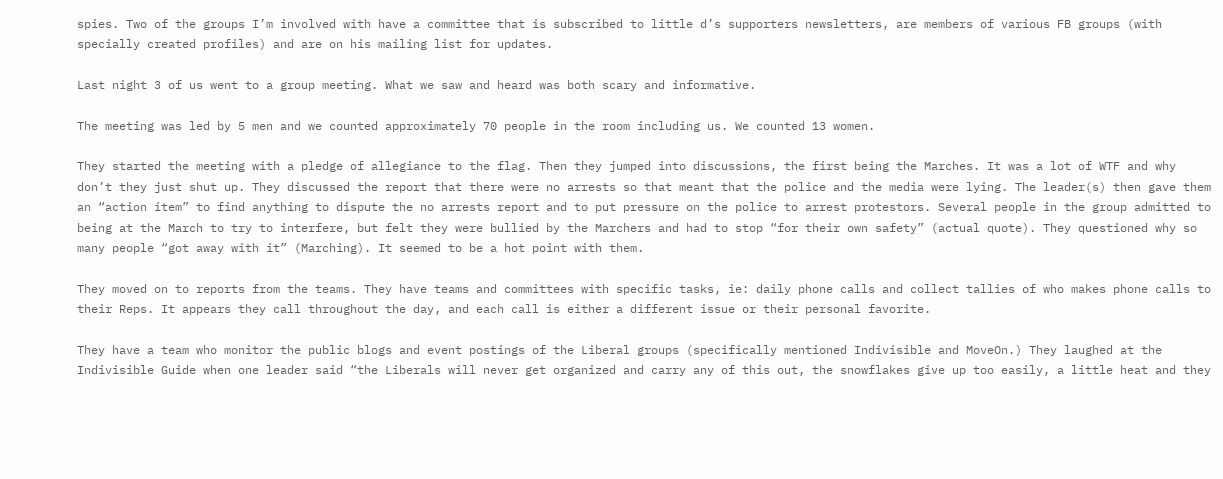spies. Two of the groups I’m involved with have a committee that is subscribed to little d’s supporters newsletters, are members of various FB groups (with specially created profiles) and are on his mailing list for updates.

Last night 3 of us went to a group meeting. What we saw and heard was both scary and informative.

The meeting was led by 5 men and we counted approximately 70 people in the room including us. We counted 13 women.

They started the meeting with a pledge of allegiance to the flag. Then they jumped into discussions, the first being the Marches. It was a lot of WTF and why don’t they just shut up. They discussed the report that there were no arrests so that meant that the police and the media were lying. The leader(s) then gave them an “action item” to find anything to dispute the no arrests report and to put pressure on the police to arrest protestors. Several people in the group admitted to being at the March to try to interfere, but felt they were bullied by the Marchers and had to stop “for their own safety” (actual quote). They questioned why so many people “got away with it” (Marching). It seemed to be a hot point with them.

They moved on to reports from the teams. They have teams and committees with specific tasks, ie: daily phone calls and collect tallies of who makes phone calls to their Reps. It appears they call throughout the day, and each call is either a different issue or their personal favorite.

They have a team who monitor the public blogs and event postings of the Liberal groups (specifically mentioned Indivisible and MoveOn.) They laughed at the Indivisible Guide when one leader said “the Liberals will never get organized and carry any of this out, the snowflakes give up too easily, a little heat and they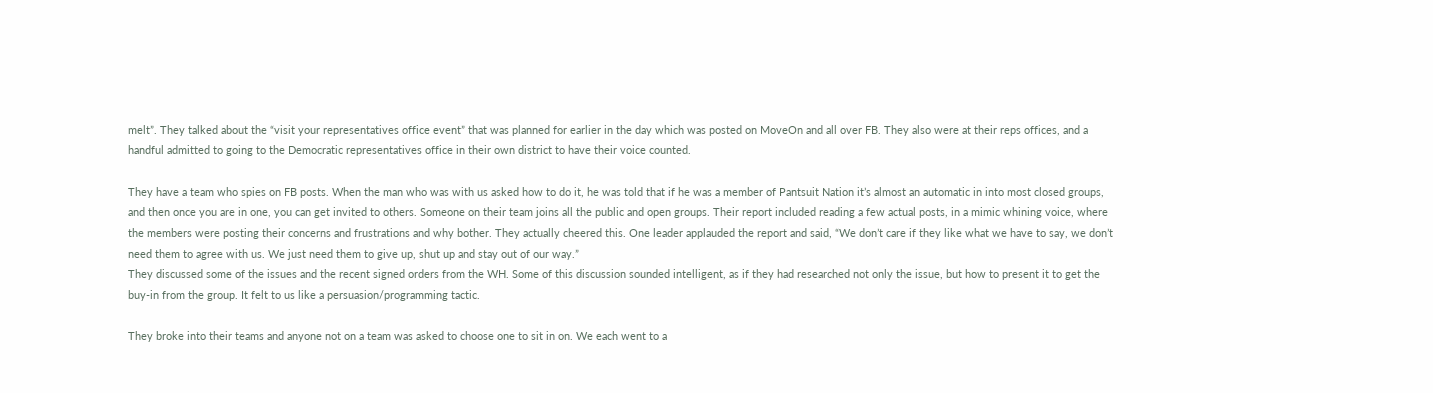melt”. They talked about the “visit your representatives office event” that was planned for earlier in the day which was posted on MoveOn and all over FB. They also were at their reps offices, and a handful admitted to going to the Democratic representatives office in their own district to have their voice counted.

They have a team who spies on FB posts. When the man who was with us asked how to do it, he was told that if he was a member of Pantsuit Nation it’s almost an automatic in into most closed groups, and then once you are in one, you can get invited to others. Someone on their team joins all the public and open groups. Their report included reading a few actual posts, in a mimic whining voice, where the members were posting their concerns and frustrations and why bother. They actually cheered this. One leader applauded the report and said, “We don’t care if they like what we have to say, we don’t need them to agree with us. We just need them to give up, shut up and stay out of our way.”
They discussed some of the issues and the recent signed orders from the WH. Some of this discussion sounded intelligent, as if they had researched not only the issue, but how to present it to get the buy-in from the group. It felt to us like a persuasion/programming tactic.

They broke into their teams and anyone not on a team was asked to choose one to sit in on. We each went to a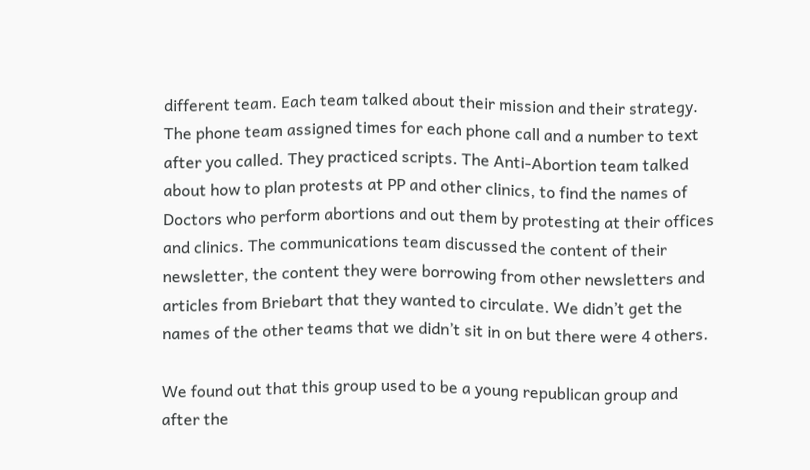different team. Each team talked about their mission and their strategy. The phone team assigned times for each phone call and a number to text after you called. They practiced scripts. The Anti-Abortion team talked about how to plan protests at PP and other clinics, to find the names of Doctors who perform abortions and out them by protesting at their offices and clinics. The communications team discussed the content of their newsletter, the content they were borrowing from other newsletters and articles from Briebart that they wanted to circulate. We didn’t get the names of the other teams that we didn’t sit in on but there were 4 others.

We found out that this group used to be a young republican group and after the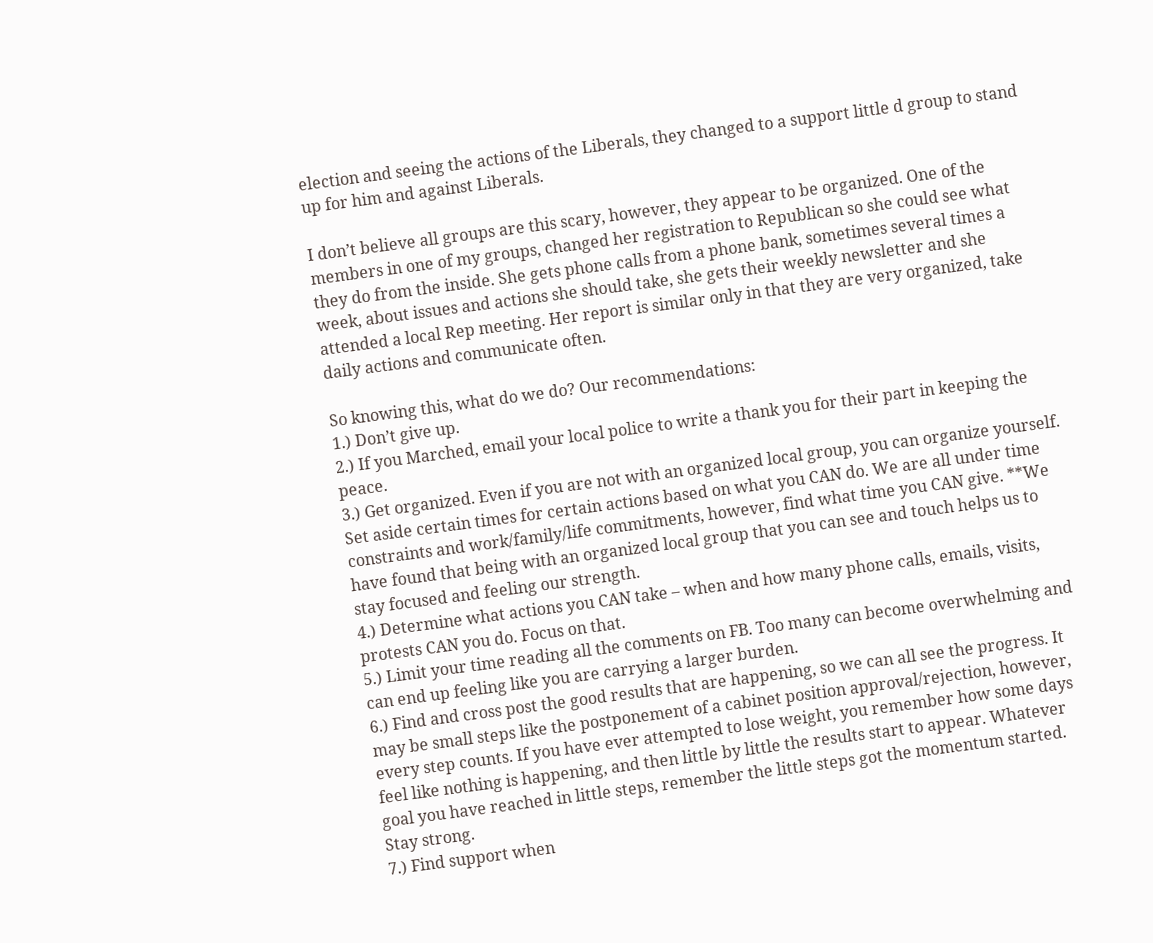election and seeing the actions of the Liberals, they changed to a support little d group to stand up for him and against Liberals.

I don’t believe all groups are this scary, however, they appear to be organized. One of the members in one of my groups, changed her registration to Republican so she could see what they do from the inside. She gets phone calls from a phone bank, sometimes several times a week, about issues and actions she should take, she gets their weekly newsletter and she attended a local Rep meeting. Her report is similar only in that they are very organized, take daily actions and communicate often.

So knowing this, what do we do? Our recommendations:
1.) Don’t give up.
2.) If you Marched, email your local police to write a thank you for their part in keeping the peace.
3.) Get organized. Even if you are not with an organized local group, you can organize yourself. Set aside certain times for certain actions based on what you CAN do. We are all under time constraints and work/family/life commitments, however, find what time you CAN give. **We have found that being with an organized local group that you can see and touch helps us to stay focused and feeling our strength.
4.) Determine what actions you CAN take – when and how many phone calls, emails, visits, protests CAN you do. Focus on that.
5.) Limit your time reading all the comments on FB. Too many can become overwhelming and can end up feeling like you are carrying a larger burden.
6.) Find and cross post the good results that are happening, so we can all see the progress. It may be small steps like the postponement of a cabinet position approval/rejection, however, every step counts. If you have ever attempted to lose weight, you remember how some days feel like nothing is happening, and then little by little the results start to appear. Whatever goal you have reached in little steps, remember the little steps got the momentum started. Stay strong.
7.) Find support when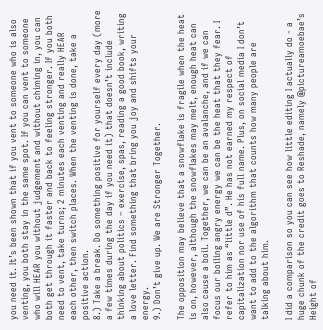you need it. It’s been shown that if you vent to someone who is also venting, you both stay in the same spot. If you can vent to someone who will HEAR you without judgement and without chiming in, you can both get through it faster and back to feeling stronger. If you both need to vent, take turns; 2 minutes each venting and really HEAR each other, then switch places. When the venting is done, take a positive action.
8.) Take a break. Do something positive for yourself every day (more a few times during the day if you need it) that doesn’t include thinking about politics – exercise, spas, reading a good book, writing a love letter. Find something that bring you joy and shifts your energy.
9.) Don’t give up. We are Stronger Together.

The opposition may believe that a snowflake is fragile when the heat is on, however, although the snowflakes may melt, enough heat can also cause a boil. Together, we can be an avalanche, and if we can focus our boiling angry energy we can be the heat that they fear. I refer to him as “little d”. He has not earned my respect of capitalization nor use of his full name. Plus, on social media I don’t want to add to the algorithm that counts how many people are talking about him.

I did a comparison so you can see how little editing I actually do - a huge chunk of the credit goes to Reshade, namely @pictureamoebae’s Height of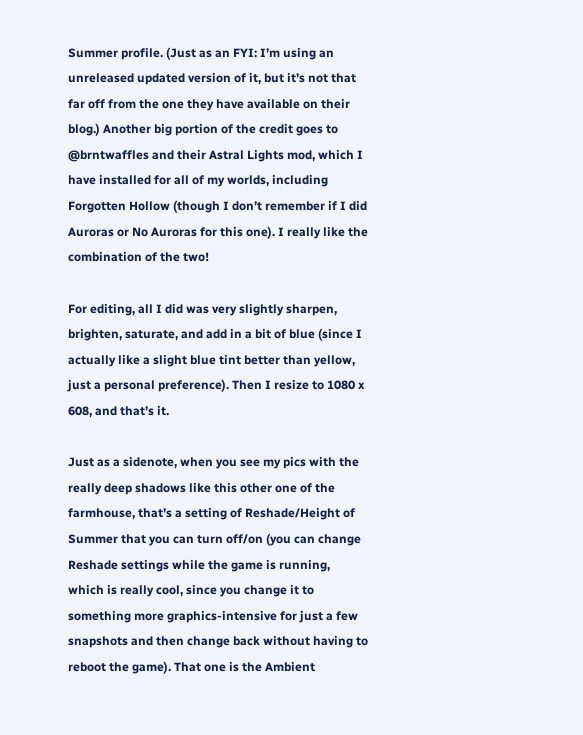Summer profile. (Just as an FYI: I’m using an unreleased updated version of it, but it’s not that far off from the one they have available on their blog.) Another big portion of the credit goes to @brntwaffles and their Astral Lights mod, which I have installed for all of my worlds, including Forgotten Hollow (though I don’t remember if I did Auroras or No Auroras for this one). I really like the combination of the two!

For editing, all I did was very slightly sharpen, brighten, saturate, and add in a bit of blue (since I actually like a slight blue tint better than yellow, just a personal preference). Then I resize to 1080 x 608, and that’s it.

Just as a sidenote, when you see my pics with the really deep shadows like this other one of the farmhouse, that’s a setting of Reshade/Height of Summer that you can turn off/on (you can change Reshade settings while the game is running, which is really cool, since you change it to something more graphics-intensive for just a few snapshots and then change back without having to reboot the game). That one is the Ambient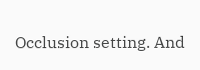Occlusion setting. And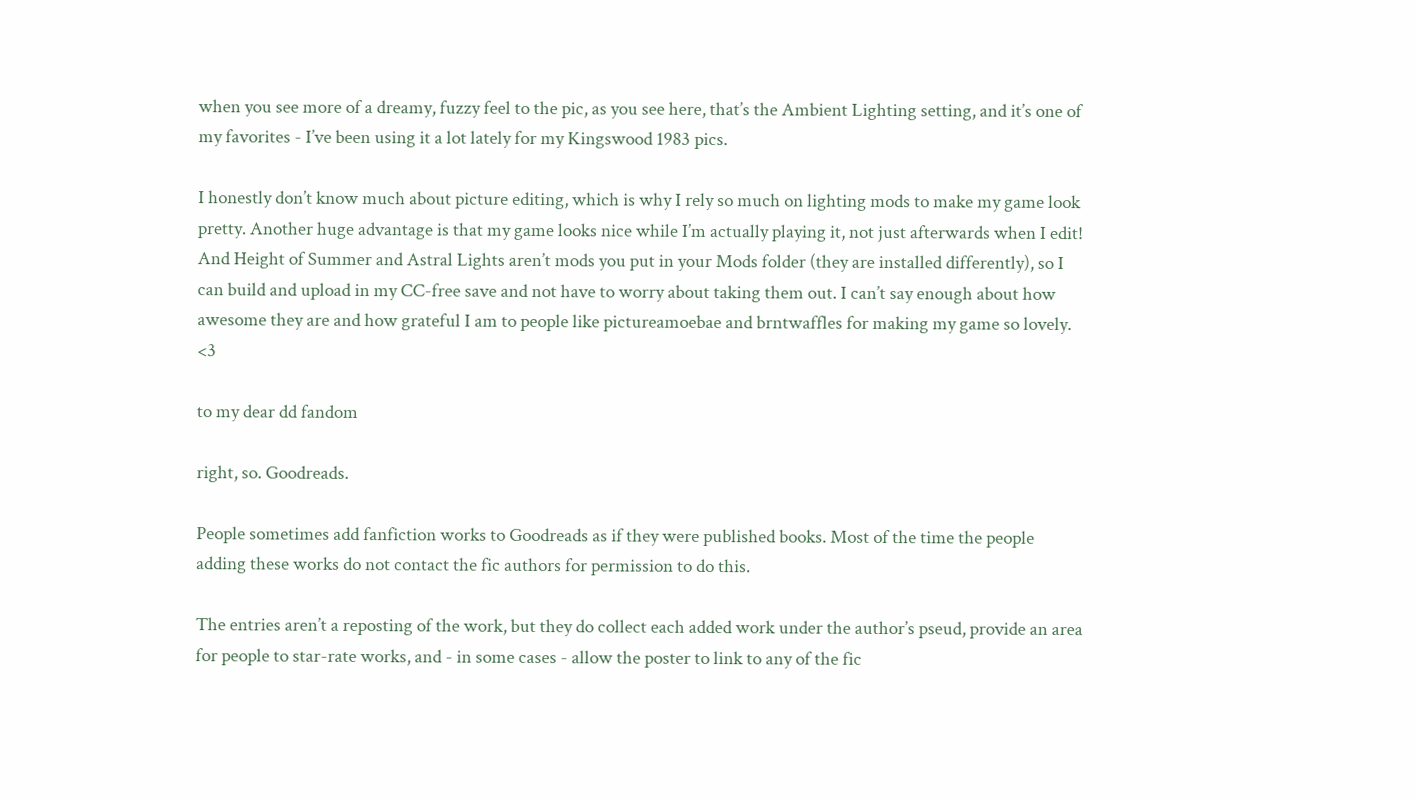when you see more of a dreamy, fuzzy feel to the pic, as you see here, that’s the Ambient Lighting setting, and it’s one of my favorites - I’ve been using it a lot lately for my Kingswood 1983 pics.

I honestly don’t know much about picture editing, which is why I rely so much on lighting mods to make my game look pretty. Another huge advantage is that my game looks nice while I’m actually playing it, not just afterwards when I edit! And Height of Summer and Astral Lights aren’t mods you put in your Mods folder (they are installed differently), so I can build and upload in my CC-free save and not have to worry about taking them out. I can’t say enough about how awesome they are and how grateful I am to people like pictureamoebae and brntwaffles for making my game so lovely. <3

to my dear dd fandom

right, so. Goodreads.

People sometimes add fanfiction works to Goodreads as if they were published books. Most of the time the people adding these works do not contact the fic authors for permission to do this.

The entries aren’t a reposting of the work, but they do collect each added work under the author’s pseud, provide an area for people to star-rate works, and - in some cases - allow the poster to link to any of the fic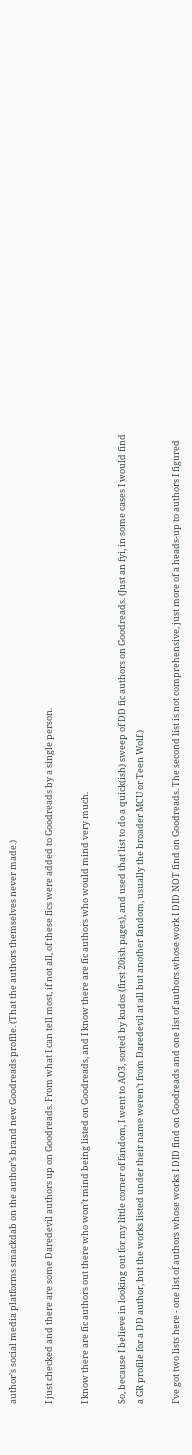author’s social media platforms smackdab on the author’s brand new Goodreads profile. (That the authors themselves never made.)

I just checked and there are some Daredevil authors up on Goodreads. From what I can tell most, if not all, of these fics were added to Goodreads by a single person.

I know there are fic authors out there who won’t mind being listed on Goodreads, and I know there are fic authors who would mind very much.

So, because I believe in looking out for my little corner of fandom, I went to AO3, sorted by kudos (first 20ish pages), and used that list to do a quick(ish) sweep of DD fic authors on Goodreads. (Just an fyi, in some cases I would find a GR profile for a DD author, but the works listed under their name weren’t from Daredevil at all but another fandom, usually the broader MCU or Teen Wolf.)

I’ve got two lists here - one list of authors whose works I DID find on Goodreads and one list of authors whose work I DID NOT find on Goodreads. The second list is not comprehensive, just more of a heads-up to authors I figured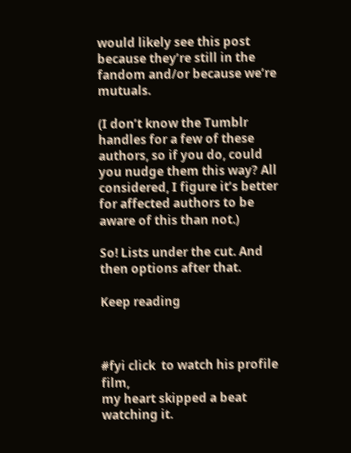would likely see this post because they’re still in the fandom and/or because we’re mutuals.

(I don’t know the Tumblr handles for a few of these authors, so if you do, could you nudge them this way? All considered, I figure it’s better for affected authors to be aware of this than not.)

So! Lists under the cut. And then options after that.

Keep reading



#fyi click  to watch his profile film,
my heart skipped a beat watching it.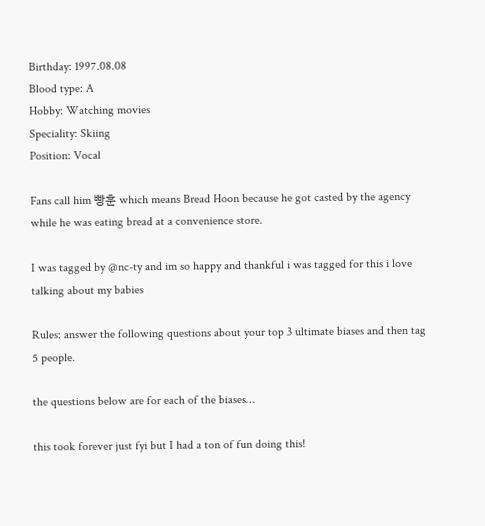Birthday: 1997.08.08
Blood type: A
Hobby: Watching movies
Speciality: Skiing
Position: Vocal

Fans call him 빵훈 which means Bread Hoon because he got casted by the agency while he was eating bread at a convenience store.

I was tagged by @nc-ty and im so happy and thankful i was tagged for this i love talking about my babies

Rules: answer the following questions about your top 3 ultimate biases and then tag 5 people.

the questions below are for each of the biases…

this took forever just fyi but I had a ton of fun doing this!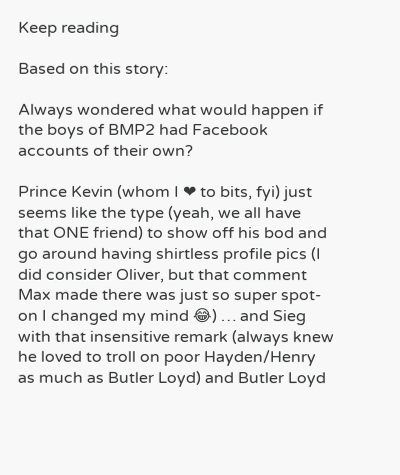Keep reading

Based on this story:

Always wondered what would happen if the boys of BMP2 had Facebook accounts of their own?

Prince Kevin (whom I ❤ to bits, fyi) just seems like the type (yeah, we all have that ONE friend) to show off his bod and go around having shirtless profile pics (I did consider Oliver, but that comment Max made there was just so super spot-on I changed my mind 😂) … and Sieg with that insensitive remark (always knew he loved to troll on poor Hayden/Henry as much as Butler Loyd) and Butler Loyd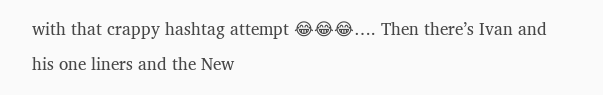with that crappy hashtag attempt 😂😂😂…. Then there’s Ivan and his one liners and the New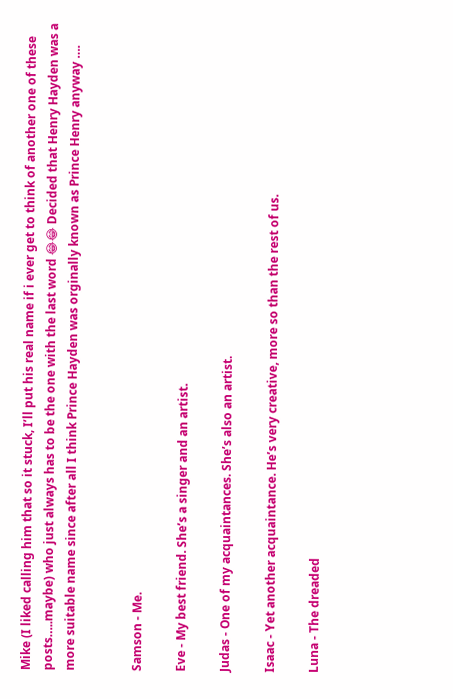Mike (I liked calling him that so it stuck, I’ll put his real name if i ever get to think of another one of these posts…..maybe) who just always has to be the one with the last word 😂😂 Decided that Henry Hayden was a more suitable name since after all I think Prince Hayden was orginally known as Prince Henry anyway ….


Samson - Me.

Eve - My best friend. She’s a singer and an artist.

Judas - One of my acquaintances. She’s also an artist.

Isaac - Yet another acquaintance. He’s very creative, more so than the rest of us.

Luna - The dreaded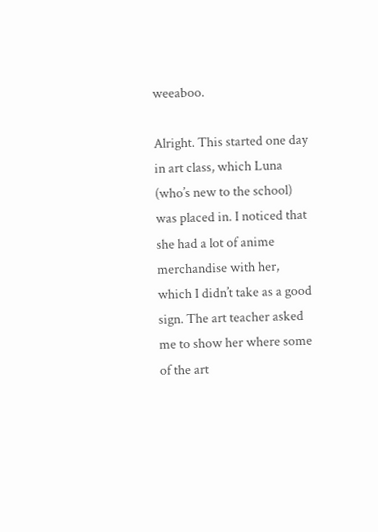weeaboo.

Alright. This started one day in art class, which Luna (who’s new to the school) was placed in. I noticed that she had a lot of anime merchandise with her, which I didn’t take as a good sign. The art teacher asked me to show her where some of the art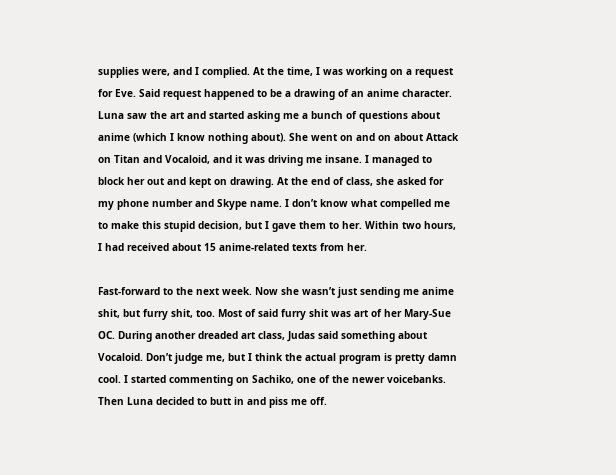supplies were, and I complied. At the time, I was working on a request for Eve. Said request happened to be a drawing of an anime character. Luna saw the art and started asking me a bunch of questions about anime (which I know nothing about). She went on and on about Attack on Titan and Vocaloid, and it was driving me insane. I managed to block her out and kept on drawing. At the end of class, she asked for my phone number and Skype name. I don’t know what compelled me to make this stupid decision, but I gave them to her. Within two hours, I had received about 15 anime-related texts from her.

Fast-forward to the next week. Now she wasn’t just sending me anime shit, but furry shit, too. Most of said furry shit was art of her Mary-Sue OC. During another dreaded art class, Judas said something about Vocaloid. Don’t judge me, but I think the actual program is pretty damn cool. I started commenting on Sachiko, one of the newer voicebanks. Then Luna decided to butt in and piss me off.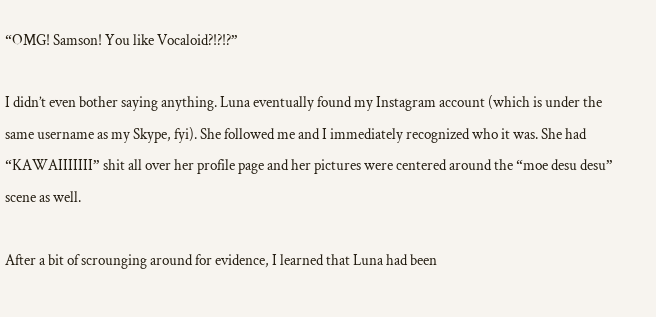“OMG! Samson! You like Vocaloid?!?!?”

I didn’t even bother saying anything. Luna eventually found my Instagram account (which is under the same username as my Skype, fyi). She followed me and I immediately recognized who it was. She had “KAWAIIIIIII” shit all over her profile page and her pictures were centered around the “moe desu desu” scene as well.

After a bit of scrounging around for evidence, I learned that Luna had been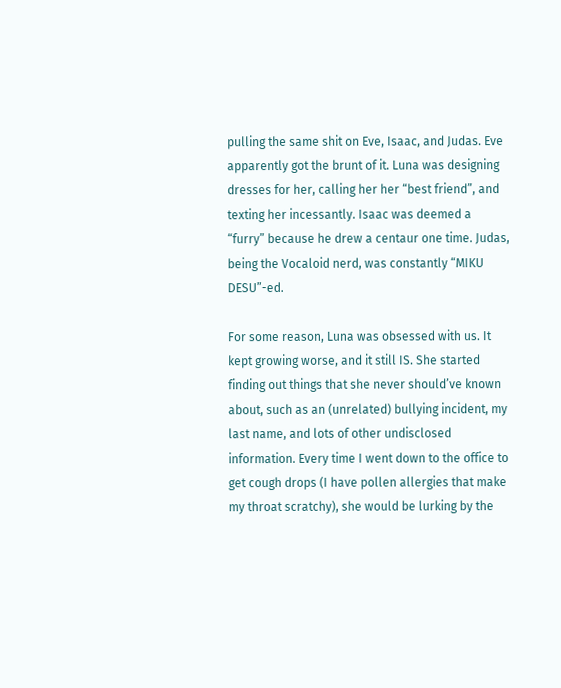pulling the same shit on Eve, Isaac, and Judas. Eve apparently got the brunt of it. Luna was designing dresses for her, calling her her “best friend”, and texting her incessantly. Isaac was deemed a “furry” because he drew a centaur one time. Judas, being the Vocaloid nerd, was constantly “MIKU DESU”-ed.

For some reason, Luna was obsessed with us. It kept growing worse, and it still IS. She started finding out things that she never should’ve known about, such as an (unrelated) bullying incident, my last name, and lots of other undisclosed information. Every time I went down to the office to get cough drops (I have pollen allergies that make my throat scratchy), she would be lurking by the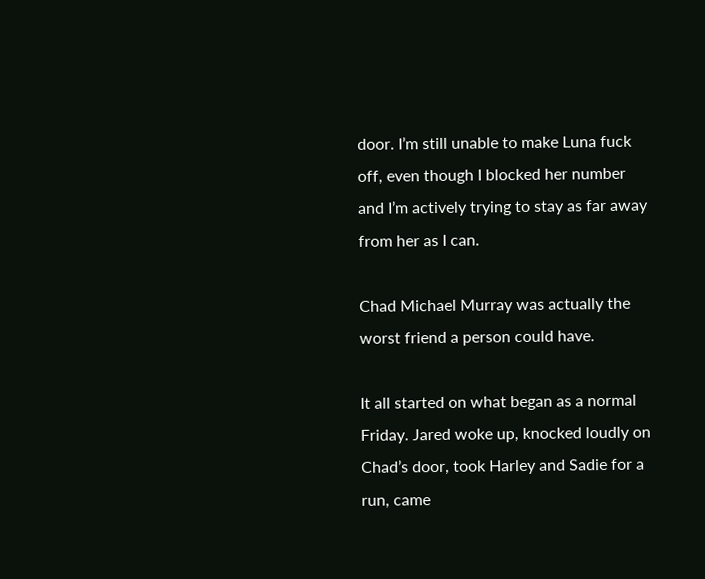door. I’m still unable to make Luna fuck off, even though I blocked her number and I’m actively trying to stay as far away from her as I can.

Chad Michael Murray was actually the worst friend a person could have.

It all started on what began as a normal Friday. Jared woke up, knocked loudly on Chad’s door, took Harley and Sadie for a run, came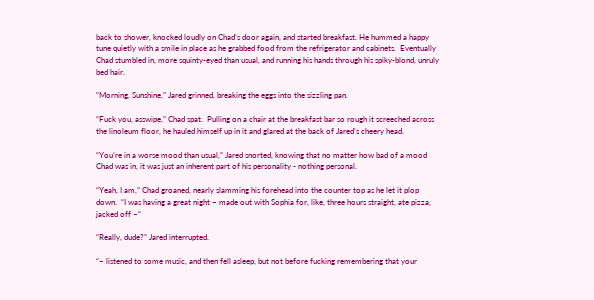back to shower, knocked loudly on Chad’s door again, and started breakfast. He hummed a happy tune quietly with a smile in place as he grabbed food from the refrigerator and cabinets.  Eventually Chad stumbled in, more squinty-eyed than usual, and running his hands through his spiky-blond, unruly bed hair.

“Morning, Sunshine,” Jared grinned, breaking the eggs into the sizzling pan.

“Fuck you, asswipe,” Chad spat.  Pulling on a chair at the breakfast bar so rough it screeched across the linoleum floor, he hauled himself up in it and glared at the back of Jared’s cheery head.

“You’re in a worse mood than usual,” Jared snorted, knowing that no matter how bad of a mood Chad was in, it was just an inherent part of his personality - nothing personal.

“Yeah, I am,” Chad groaned, nearly slamming his forehead into the counter top as he let it plop down.  “I was having a great night – made out with Sophia for, like, three hours straight, ate pizza, jacked off –“

“Really, dude?” Jared interrupted.

“– listened to some music, and then fell asleep, but not before fucking remembering that your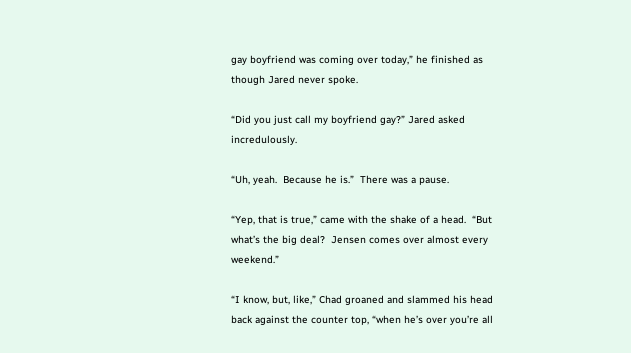gay boyfriend was coming over today,” he finished as though Jared never spoke.

“Did you just call my boyfriend gay?” Jared asked incredulously.

“Uh, yeah.  Because he is.”  There was a pause.

“Yep, that is true,” came with the shake of a head.  “But what’s the big deal?  Jensen comes over almost every weekend.”

“I know, but, like,” Chad groaned and slammed his head back against the counter top, “when he’s over you’re all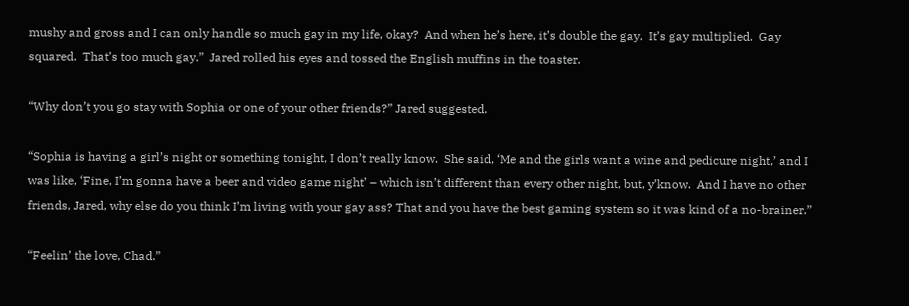mushy and gross and I can only handle so much gay in my life, okay?  And when he’s here, it’s double the gay.  It’s gay multiplied.  Gay squared.  That’s too much gay.”  Jared rolled his eyes and tossed the English muffins in the toaster.

“Why don’t you go stay with Sophia or one of your other friends?” Jared suggested.

“Sophia is having a girl’s night or something tonight, I don’t really know.  She said, ‘Me and the girls want a wine and pedicure night,’ and I was like, ‘Fine, I’m gonna have a beer and video game night’ – which isn’t different than every other night, but, y’know.  And I have no other friends, Jared, why else do you think I’m living with your gay ass? That and you have the best gaming system so it was kind of a no-brainer.”

“Feelin’ the love, Chad.”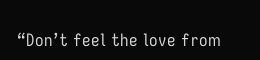“Don’t feel the love from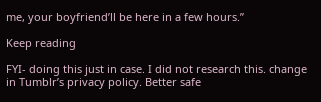me, your boyfriend’ll be here in a few hours.”

Keep reading

FYI- doing this just in case. I did not research this. change in Tumblr’s privacy policy. Better safe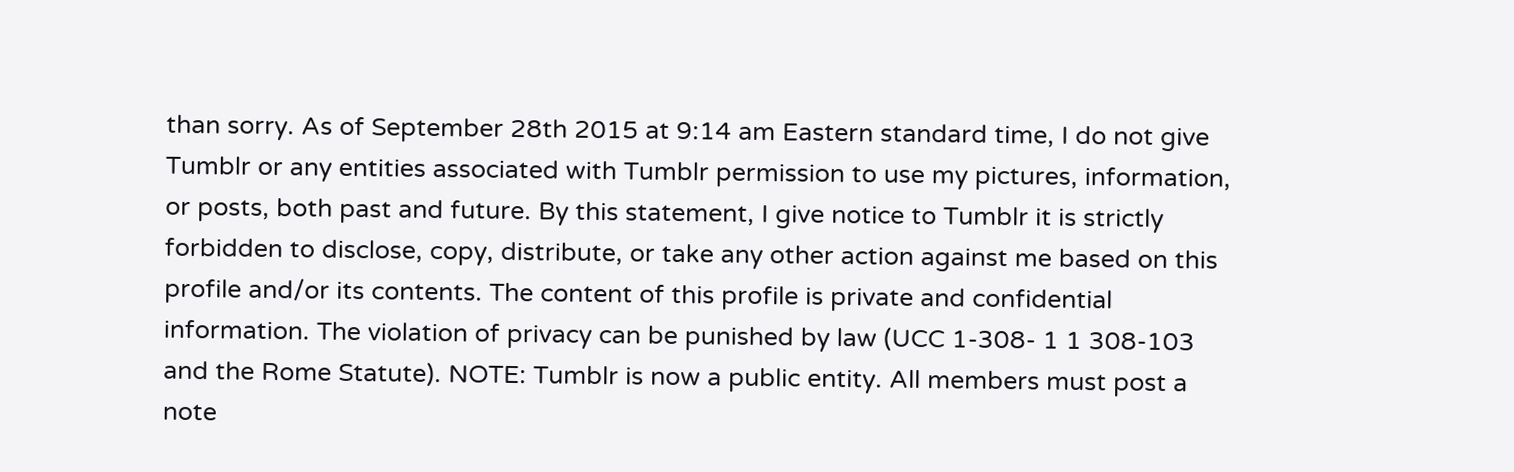than sorry. As of September 28th 2015 at 9:14 am Eastern standard time, I do not give Tumblr or any entities associated with Tumblr permission to use my pictures, information, or posts, both past and future. By this statement, I give notice to Tumblr it is strictly forbidden to disclose, copy, distribute, or take any other action against me based on this profile and/or its contents. The content of this profile is private and confidential information. The violation of privacy can be punished by law (UCC 1-308- 1 1 308-103 and the Rome Statute). NOTE: Tumblr is now a public entity. All members must post a note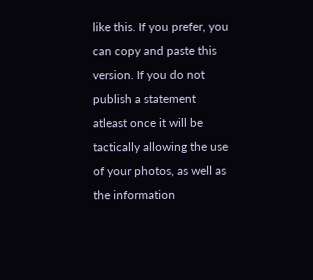like this. If you prefer, you can copy and paste this version. If you do not publish a statement atleast once it will be tactically allowing the use of your photos, as well as the information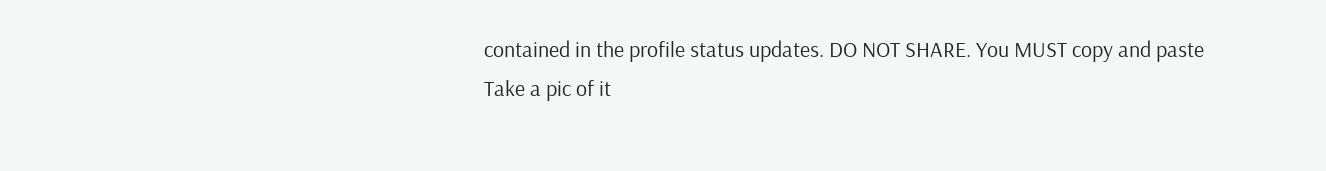contained in the profile status updates. DO NOT SHARE. You MUST copy and paste
Take a pic of it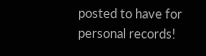posted to have for personal records!